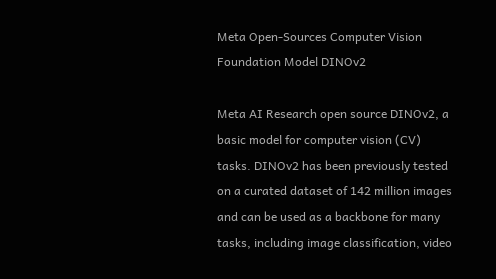Meta Open-Sources Computer Vision Foundation Model DINOv2

Meta AI Research open source DINOv2, a basic model for computer vision (CV) tasks. DINOv2 has been previously tested on a curated dataset of 142 million images and can be used as a backbone for many tasks, including image classification, video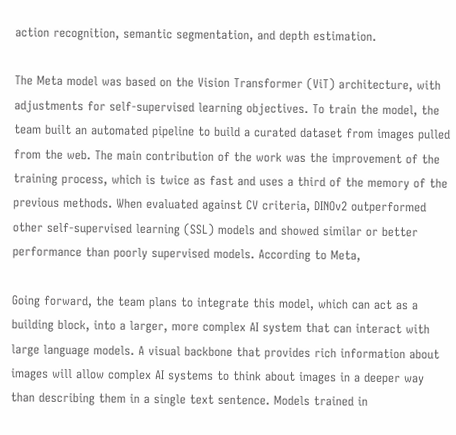action recognition, semantic segmentation, and depth estimation.

The Meta model was based on the Vision Transformer (ViT) architecture, with adjustments for self-supervised learning objectives. To train the model, the team built an automated pipeline to build a curated dataset from images pulled from the web. The main contribution of the work was the improvement of the training process, which is twice as fast and uses a third of the memory of the previous methods. When evaluated against CV criteria, DINOv2 outperformed other self-supervised learning (SSL) models and showed similar or better performance than poorly supervised models. According to Meta,

Going forward, the team plans to integrate this model, which can act as a building block, into a larger, more complex AI system that can interact with large language models. A visual backbone that provides rich information about images will allow complex AI systems to think about images in a deeper way than describing them in a single text sentence. Models trained in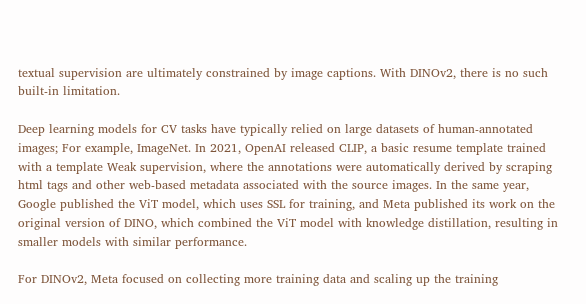textual supervision are ultimately constrained by image captions. With DINOv2, there is no such built-in limitation.

Deep learning models for CV tasks have typically relied on large datasets of human-annotated images; For example, ImageNet. In 2021, OpenAI released CLIP, a basic resume template trained with a template Weak supervision, where the annotations were automatically derived by scraping html tags and other web-based metadata associated with the source images. In the same year, Google published the ViT model, which uses SSL for training, and Meta published its work on the original version of DINO, which combined the ViT model with knowledge distillation, resulting in smaller models with similar performance.

For DINOv2, Meta focused on collecting more training data and scaling up the training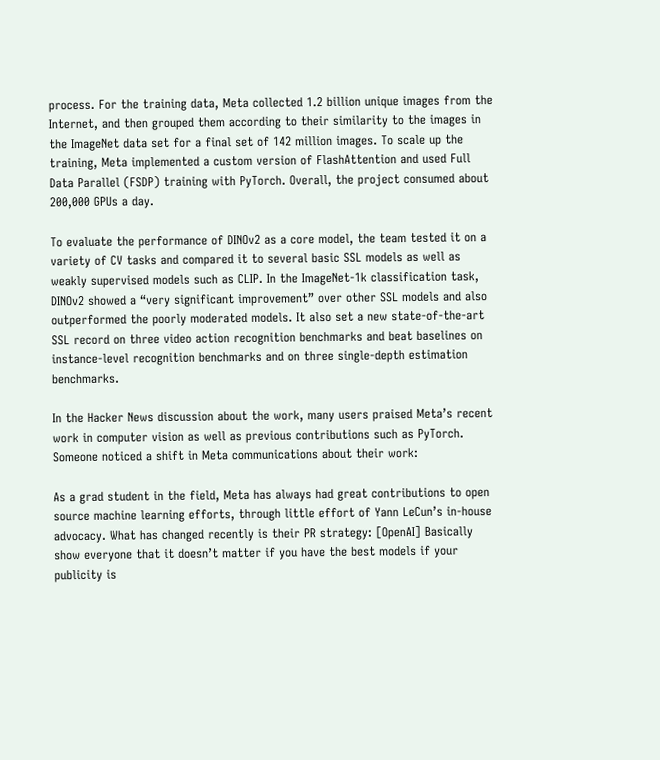process. For the training data, Meta collected 1.2 billion unique images from the Internet, and then grouped them according to their similarity to the images in the ImageNet data set for a final set of 142 million images. To scale up the training, Meta implemented a custom version of FlashAttention and used Full Data Parallel (FSDP) training with PyTorch. Overall, the project consumed about 200,000 GPUs a day.

To evaluate the performance of DINOv2 as a core model, the team tested it on a variety of CV tasks and compared it to several basic SSL models as well as weakly supervised models such as CLIP. In the ImageNet-1k classification task, DINOv2 showed a “very significant improvement” over other SSL models and also outperformed the poorly moderated models. It also set a new state-of-the-art SSL record on three video action recognition benchmarks and beat baselines on instance-level recognition benchmarks and on three single-depth estimation benchmarks.

In the Hacker News discussion about the work, many users praised Meta’s recent work in computer vision as well as previous contributions such as PyTorch. Someone noticed a shift in Meta communications about their work:

As a grad student in the field, Meta has always had great contributions to open source machine learning efforts, through little effort of Yann LeCun’s in-house advocacy. What has changed recently is their PR strategy: [OpenAI] Basically show everyone that it doesn’t matter if you have the best models if your publicity is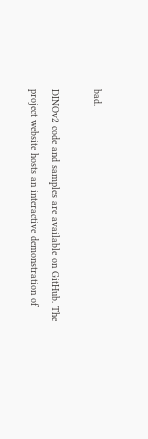bad.

DINOv2 code and samples are available on GitHub. The project website hosts an interactive demonstration of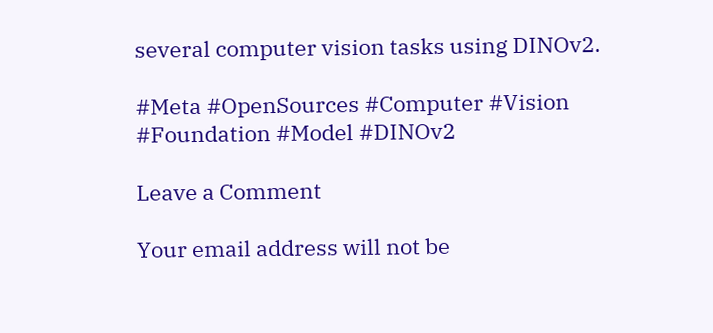several computer vision tasks using DINOv2.

#Meta #OpenSources #Computer #Vision #Foundation #Model #DINOv2

Leave a Comment

Your email address will not be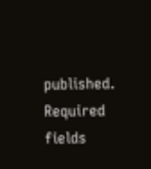published. Required fields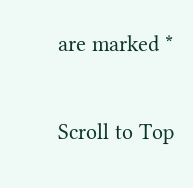are marked *

Scroll to Top